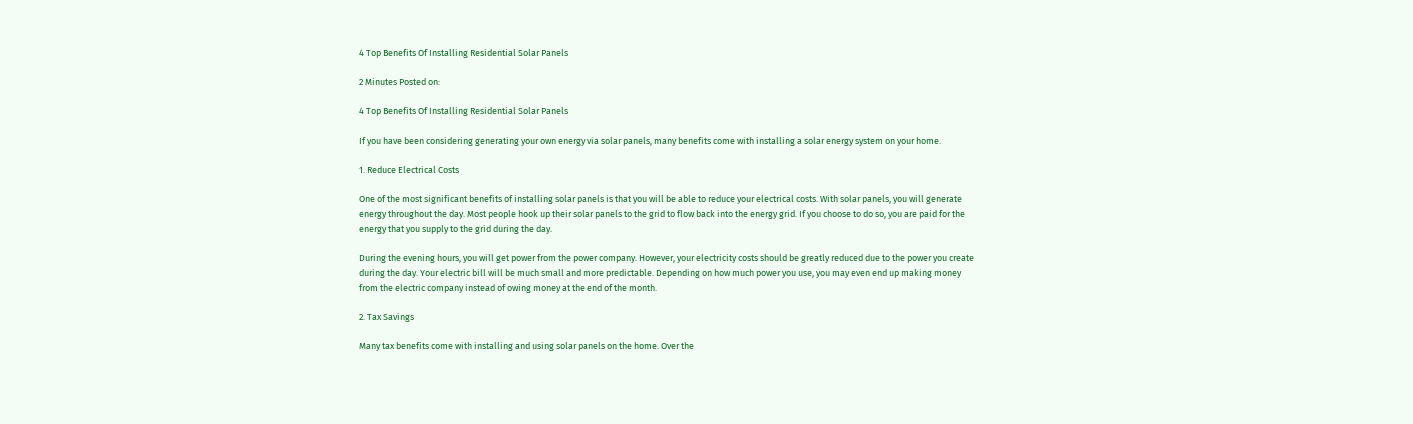4 Top Benefits Of Installing Residential Solar Panels

2 Minutes Posted on:

4 Top Benefits Of Installing Residential Solar Panels

If you have been considering generating your own energy via solar panels, many benefits come with installing a solar energy system on your home.

1. Reduce Electrical Costs

One of the most significant benefits of installing solar panels is that you will be able to reduce your electrical costs. With solar panels, you will generate energy throughout the day. Most people hook up their solar panels to the grid to flow back into the energy grid. If you choose to do so, you are paid for the energy that you supply to the grid during the day.

During the evening hours, you will get power from the power company. However, your electricity costs should be greatly reduced due to the power you create during the day. Your electric bill will be much small and more predictable. Depending on how much power you use, you may even end up making money from the electric company instead of owing money at the end of the month.

2. Tax Savings

Many tax benefits come with installing and using solar panels on the home. Over the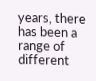years, there has been a range of different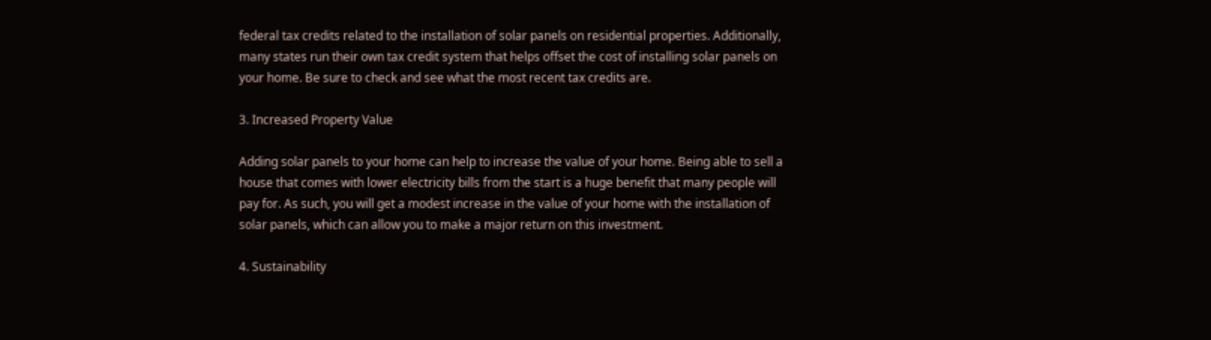federal tax credits related to the installation of solar panels on residential properties. Additionally, many states run their own tax credit system that helps offset the cost of installing solar panels on your home. Be sure to check and see what the most recent tax credits are.

3. Increased Property Value

Adding solar panels to your home can help to increase the value of your home. Being able to sell a house that comes with lower electricity bills from the start is a huge benefit that many people will pay for. As such, you will get a modest increase in the value of your home with the installation of solar panels, which can allow you to make a major return on this investment.

4. Sustainability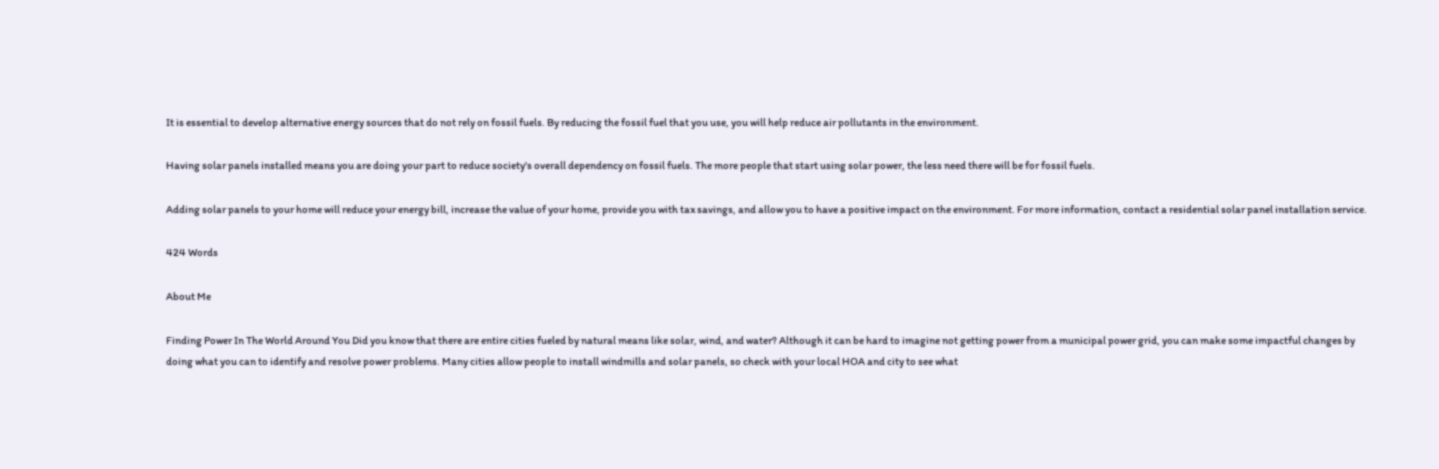It is essential to develop alternative energy sources that do not rely on fossil fuels. By reducing the fossil fuel that you use, you will help reduce air pollutants in the environment.

Having solar panels installed means you are doing your part to reduce society's overall dependency on fossil fuels. The more people that start using solar power, the less need there will be for fossil fuels.

Adding solar panels to your home will reduce your energy bill, increase the value of your home, provide you with tax savings, and allow you to have a positive impact on the environment. For more information, contact a residential solar panel installation service.

424 Words

About Me

Finding Power In The World Around You Did you know that there are entire cities fueled by natural means like solar, wind, and water? Although it can be hard to imagine not getting power from a municipal power grid, you can make some impactful changes by doing what you can to identify and resolve power problems. Many cities allow people to install windmills and solar panels, so check with your local HOA and city to see what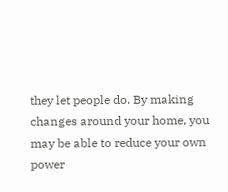they let people do. By making changes around your home, you may be able to reduce your own power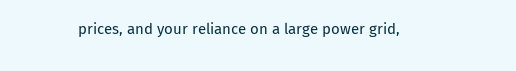prices, and your reliance on a large power grid,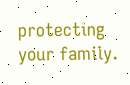protecting your family.